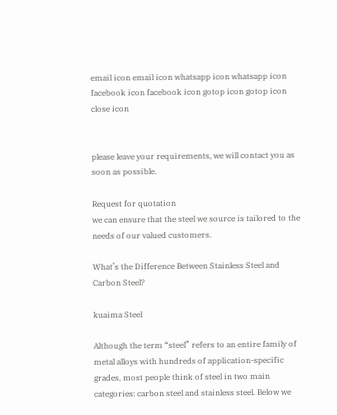email icon email icon whatsapp icon whatsapp icon facebook icon facebook icon gotop icon gotop icon
close icon


please leave your requirements, we will contact you as soon as possible.

Request for quotation
we can ensure that the steel we source is tailored to the needs of our valued customers.

What’s the Difference Between Stainless Steel and Carbon Steel?

kuaima Steel

Although the term “steel” refers to an entire family of metal alloys with hundreds of application-specific grades, most people think of steel in two main categories: carbon steel and stainless steel. Below we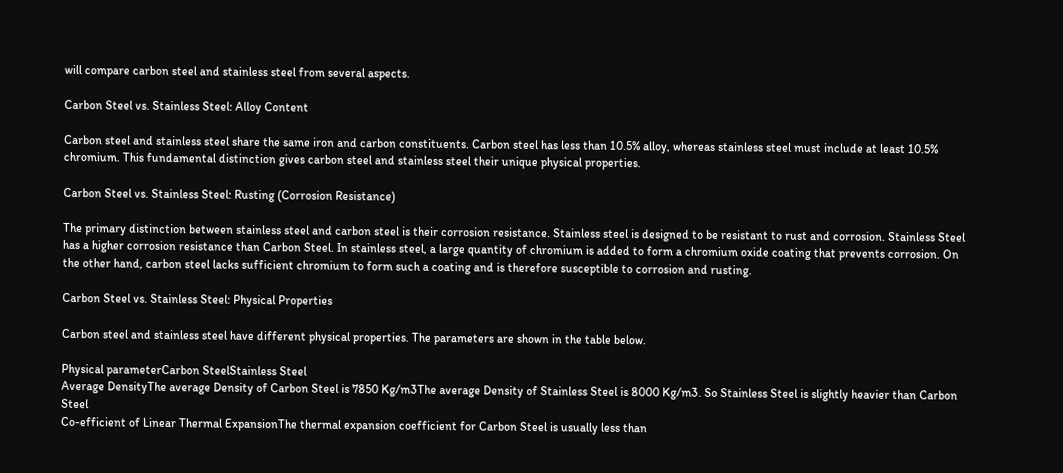will compare carbon steel and stainless steel from several aspects.

Carbon Steel vs. Stainless Steel: Alloy Content

Carbon steel and stainless steel share the same iron and carbon constituents. Carbon steel has less than 10.5% alloy, whereas stainless steel must include at least 10.5% chromium. This fundamental distinction gives carbon steel and stainless steel their unique physical properties.

Carbon Steel vs. Stainless Steel: Rusting (Corrosion Resistance)

The primary distinction between stainless steel and carbon steel is their corrosion resistance. Stainless steel is designed to be resistant to rust and corrosion. Stainless Steel has a higher corrosion resistance than Carbon Steel. In stainless steel, a large quantity of chromium is added to form a chromium oxide coating that prevents corrosion. On the other hand, carbon steel lacks sufficient chromium to form such a coating and is therefore susceptible to corrosion and rusting.

Carbon Steel vs. Stainless Steel: Physical Properties

Carbon steel and stainless steel have different physical properties. The parameters are shown in the table below.

Physical parameterCarbon SteelStainless Steel
Average DensityThe average Density of Carbon Steel is 7850 Kg/m3The average Density of Stainless Steel is 8000 Kg/m3. So Stainless Steel is slightly heavier than Carbon Steel
Co-efficient of Linear Thermal ExpansionThe thermal expansion coefficient for Carbon Steel is usually less than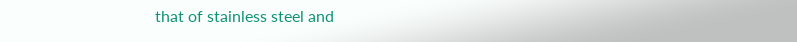that of stainless steel and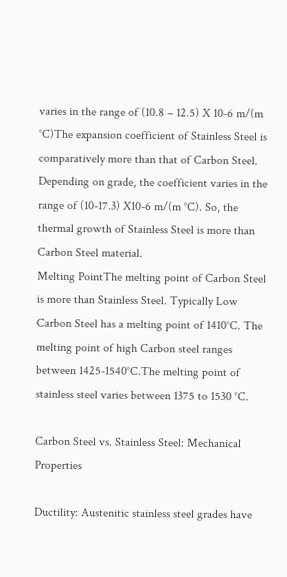varies in the range of (10.8 – 12.5) X 10-6 m/(m °C)The expansion coefficient of Stainless Steel is comparatively more than that of Carbon Steel. Depending on grade, the coefficient varies in the range of (10-17.3) X10-6 m/(m °C). So, the thermal growth of Stainless Steel is more than Carbon Steel material.
Melting PointThe melting point of Carbon Steel is more than Stainless Steel. Typically Low Carbon Steel has a melting point of 1410°C. The melting point of high Carbon steel ranges between 1425-1540°C.The melting point of stainless steel varies between 1375 to 1530 °C.

Carbon Steel vs. Stainless Steel: Mechanical Properties

Ductility: Austenitic stainless steel grades have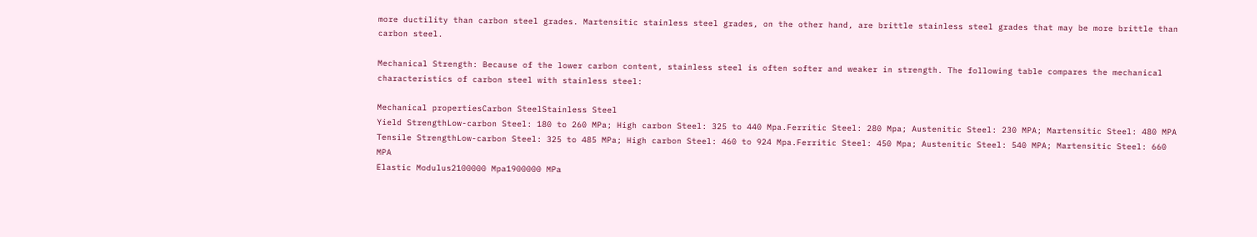more ductility than carbon steel grades. Martensitic stainless steel grades, on the other hand, are brittle stainless steel grades that may be more brittle than carbon steel.

Mechanical Strength: Because of the lower carbon content, stainless steel is often softer and weaker in strength. The following table compares the mechanical characteristics of carbon steel with stainless steel:

Mechanical propertiesCarbon SteelStainless Steel
Yield StrengthLow-carbon Steel: 180 to 260 MPa; High carbon Steel: 325 to 440 Mpa.Ferritic Steel: 280 Mpa; Austenitic Steel: 230 MPA; Martensitic Steel: 480 MPA
Tensile StrengthLow-carbon Steel: 325 to 485 MPa; High carbon Steel: 460 to 924 Mpa.Ferritic Steel: 450 Mpa; Austenitic Steel: 540 MPA; Martensitic Steel: 660 MPA
Elastic Modulus2100000 Mpa1900000 MPa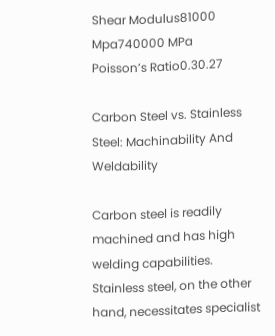Shear Modulus81000 Mpa740000 MPa
Poisson’s Ratio0.30.27

Carbon Steel vs. Stainless Steel: Machinability And Weldability

Carbon steel is readily machined and has high welding capabilities. Stainless steel, on the other hand, necessitates specialist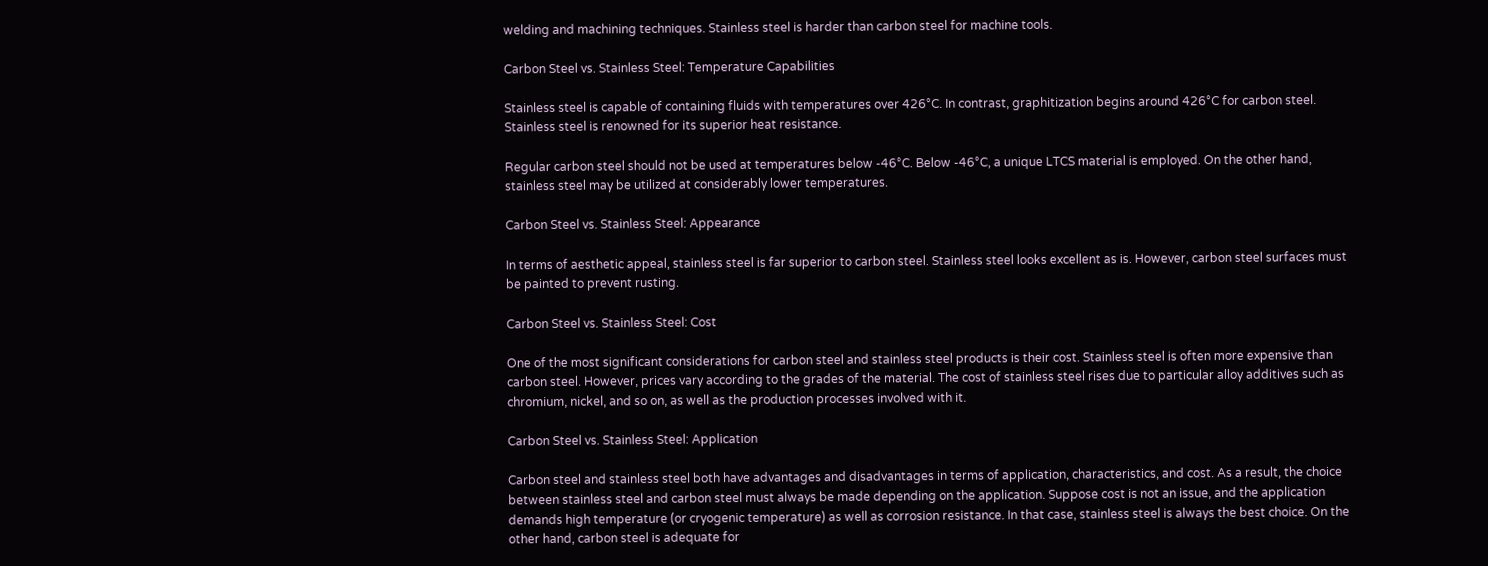welding and machining techniques. Stainless steel is harder than carbon steel for machine tools.

Carbon Steel vs. Stainless Steel: Temperature Capabilities

Stainless steel is capable of containing fluids with temperatures over 426°C. In contrast, graphitization begins around 426°C for carbon steel. Stainless steel is renowned for its superior heat resistance.

Regular carbon steel should not be used at temperatures below -46°C. Below -46°C, a unique LTCS material is employed. On the other hand, stainless steel may be utilized at considerably lower temperatures.

Carbon Steel vs. Stainless Steel: Appearance

In terms of aesthetic appeal, stainless steel is far superior to carbon steel. Stainless steel looks excellent as is. However, carbon steel surfaces must be painted to prevent rusting.

Carbon Steel vs. Stainless Steel: Cost

One of the most significant considerations for carbon steel and stainless steel products is their cost. Stainless steel is often more expensive than carbon steel. However, prices vary according to the grades of the material. The cost of stainless steel rises due to particular alloy additives such as chromium, nickel, and so on, as well as the production processes involved with it.

Carbon Steel vs. Stainless Steel: Application

Carbon steel and stainless steel both have advantages and disadvantages in terms of application, characteristics, and cost. As a result, the choice between stainless steel and carbon steel must always be made depending on the application. Suppose cost is not an issue, and the application demands high temperature (or cryogenic temperature) as well as corrosion resistance. In that case, stainless steel is always the best choice. On the other hand, carbon steel is adequate for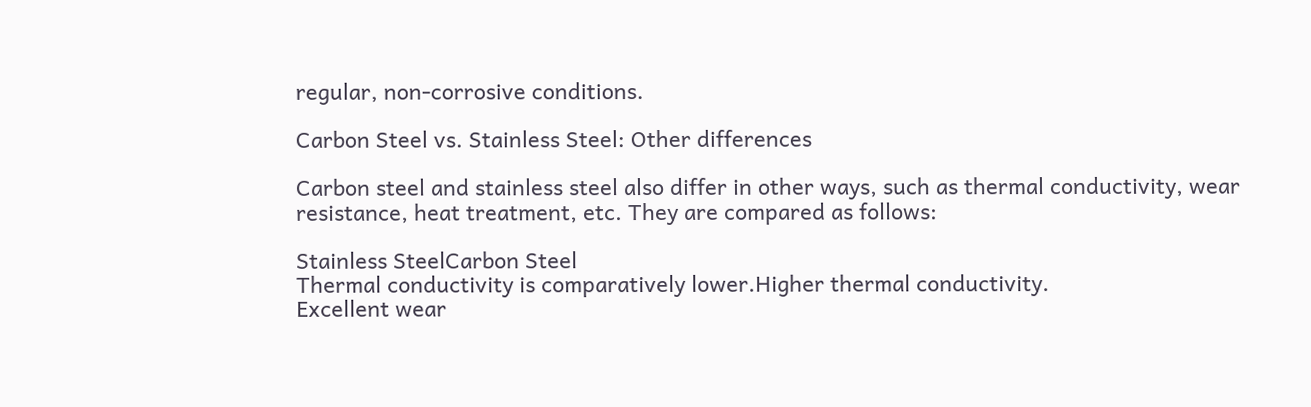regular, non-corrosive conditions.

Carbon Steel vs. Stainless Steel: Other differences

Carbon steel and stainless steel also differ in other ways, such as thermal conductivity, wear resistance, heat treatment, etc. They are compared as follows:

Stainless SteelCarbon Steel
Thermal conductivity is comparatively lower.Higher thermal conductivity.
Excellent wear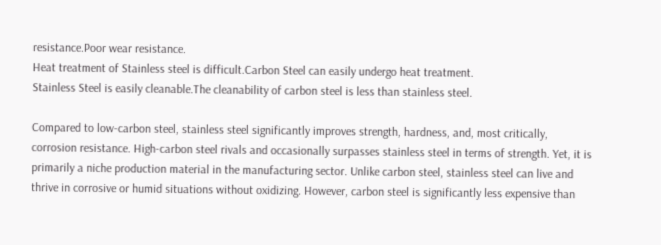resistance.Poor wear resistance.
Heat treatment of Stainless steel is difficult.Carbon Steel can easily undergo heat treatment.
Stainless Steel is easily cleanable.The cleanability of carbon steel is less than stainless steel.

Compared to low-carbon steel, stainless steel significantly improves strength, hardness, and, most critically, corrosion resistance. High-carbon steel rivals and occasionally surpasses stainless steel in terms of strength. Yet, it is primarily a niche production material in the manufacturing sector. Unlike carbon steel, stainless steel can live and thrive in corrosive or humid situations without oxidizing. However, carbon steel is significantly less expensive than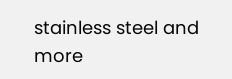stainless steel and more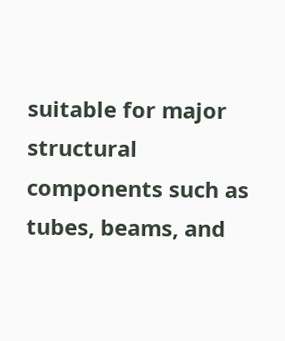suitable for major structural components such as tubes, beams, and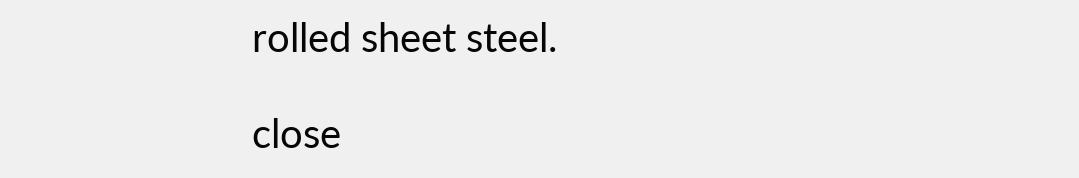rolled sheet steel.

close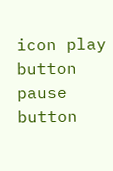icon play button pause button